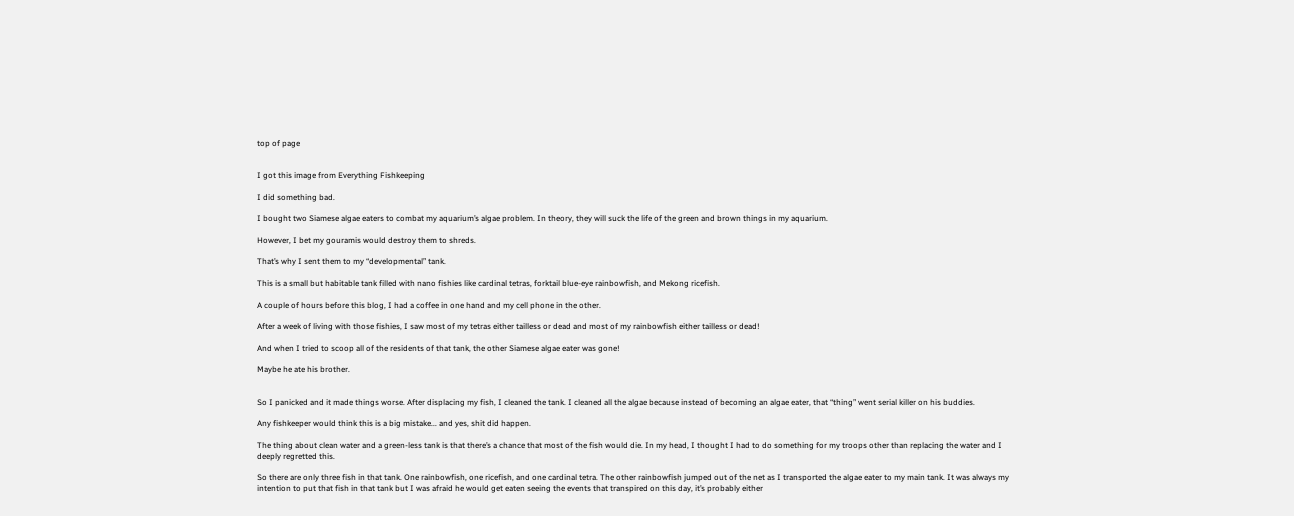top of page


I got this image from Everything Fishkeeping

I did something bad.

I bought two Siamese algae eaters to combat my aquarium’s algae problem. In theory, they will suck the life of the green and brown things in my aquarium.

However, I bet my gouramis would destroy them to shreds.

That’s why I sent them to my “developmental” tank.

This is a small but habitable tank filled with nano fishies like cardinal tetras, forktail blue-eye rainbowfish, and Mekong ricefish.

A couple of hours before this blog, I had a coffee in one hand and my cell phone in the other.

After a week of living with those fishies, I saw most of my tetras either tailless or dead and most of my rainbowfish either tailless or dead!

And when I tried to scoop all of the residents of that tank, the other Siamese algae eater was gone!

Maybe he ate his brother.


So I panicked and it made things worse. After displacing my fish, I cleaned the tank. I cleaned all the algae because instead of becoming an algae eater, that “thing” went serial killer on his buddies.

Any fishkeeper would think this is a big mistake... and yes, shit did happen.

The thing about clean water and a green-less tank is that there’s a chance that most of the fish would die. In my head, I thought I had to do something for my troops other than replacing the water and I deeply regretted this.

So there are only three fish in that tank. One rainbowfish, one ricefish, and one cardinal tetra. The other rainbowfish jumped out of the net as I transported the algae eater to my main tank. It was always my intention to put that fish in that tank but I was afraid he would get eaten seeing the events that transpired on this day, it’s probably either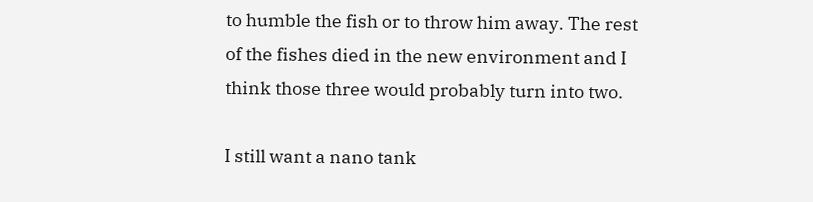to humble the fish or to throw him away. The rest of the fishes died in the new environment and I think those three would probably turn into two.

I still want a nano tank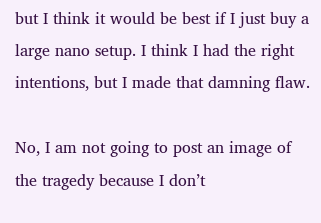but I think it would be best if I just buy a large nano setup. I think I had the right intentions, but I made that damning flaw.

No, I am not going to post an image of the tragedy because I don’t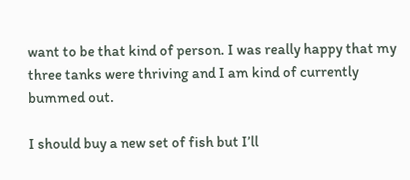want to be that kind of person. I was really happy that my three tanks were thriving and I am kind of currently bummed out.

I should buy a new set of fish but I’ll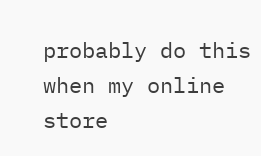probably do this when my online store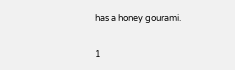has a honey gourami.

1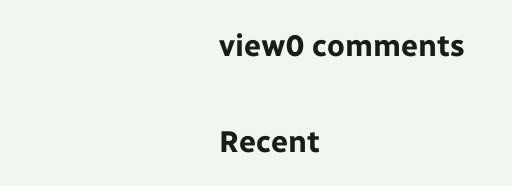view0 comments

Recent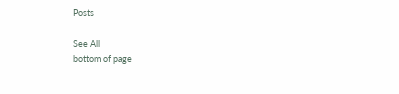Posts

See All
bottom of page